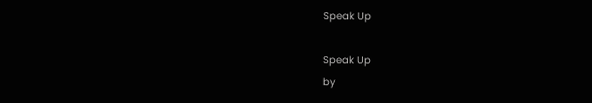Speak Up

Speak Up
by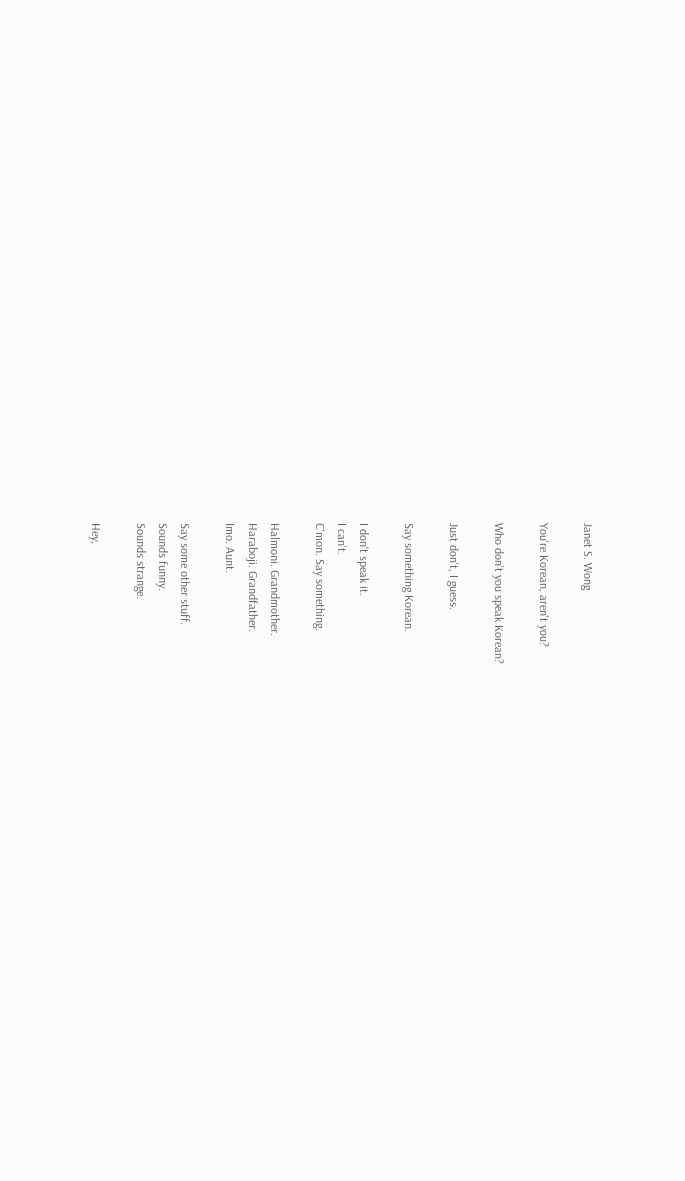Janet S. Wong

You're Korean, aren't you?

Who don't you speak Korean?

Just don't, I guess.

Say something Korean.

I don't speak it.
I can't.
C'mon. Say something.

Halmoni. Grandmother.
Haraboji. Grandfather.
Imo. Aunt.

Say some other stuff.
Sounds funny.
Sounds strange.

Hey,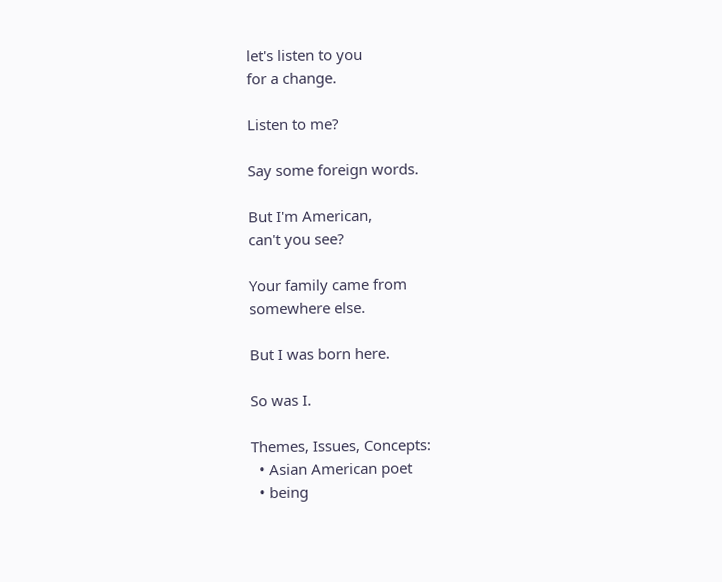let's listen to you
for a change.

Listen to me?

Say some foreign words.

But I'm American,
can't you see?

Your family came from
somewhere else.

But I was born here.

So was I.

Themes, Issues, Concepts:
  • Asian American poet
  • being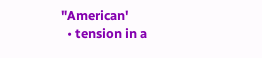"American'
  • tension in a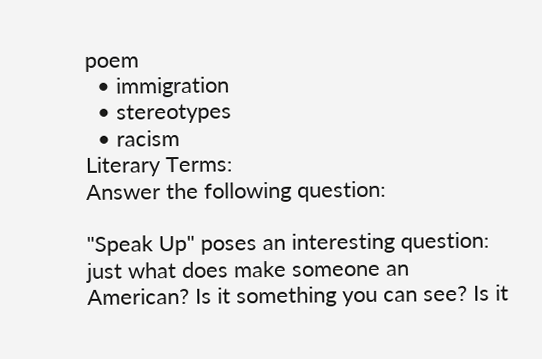poem
  • immigration
  • stereotypes
  • racism
Literary Terms:
Answer the following question:

"Speak Up" poses an interesting question: just what does make someone an American? Is it something you can see? Is it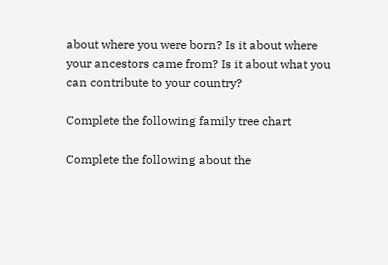about where you were born? Is it about where your ancestors came from? Is it about what you can contribute to your country?

Complete the following family tree chart

Complete the following about the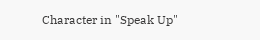Character in "Speak Up"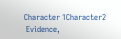Character 1Character2
 Evidence,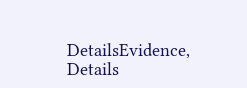DetailsEvidence, Details